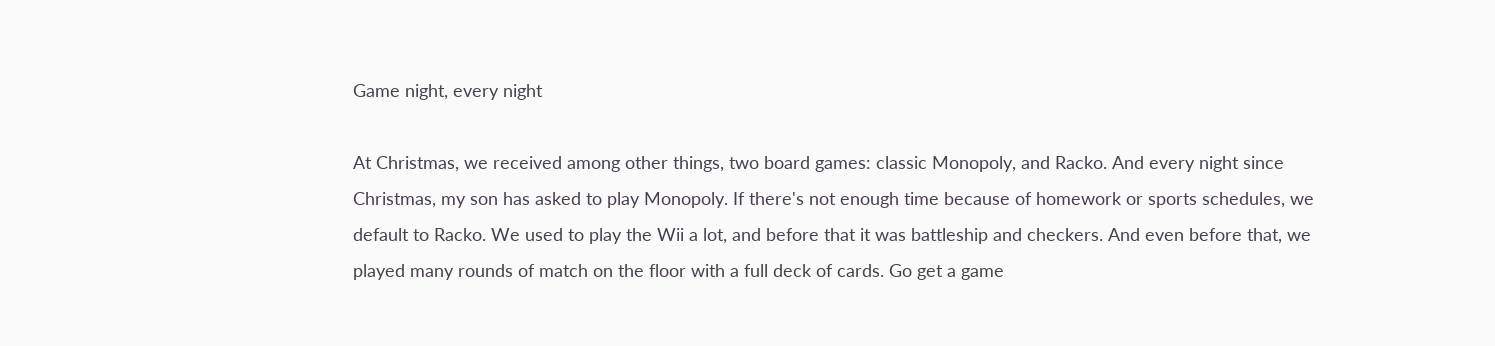Game night, every night

At Christmas, we received among other things, two board games: classic Monopoly, and Racko. And every night since Christmas, my son has asked to play Monopoly. If there's not enough time because of homework or sports schedules, we default to Racko. We used to play the Wii a lot, and before that it was battleship and checkers. And even before that, we played many rounds of match on the floor with a full deck of cards. Go get a game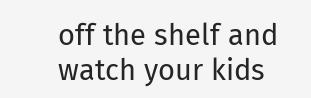off the shelf and watch your kids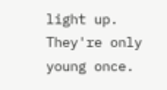light up. They're only young once.